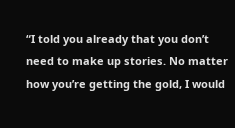“I told you already that you don’t need to make up stories. No matter how you’re getting the gold, I would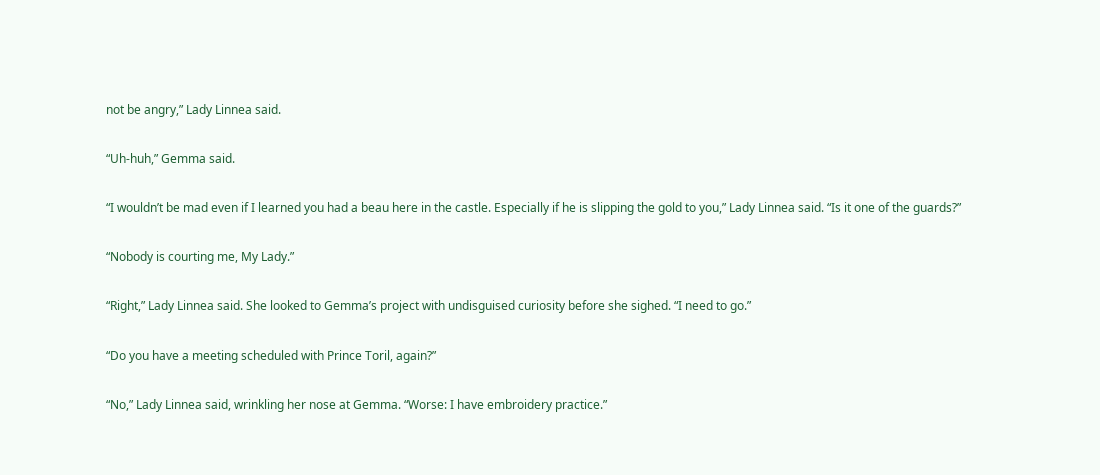not be angry,” Lady Linnea said.

“Uh-huh,” Gemma said.

“I wouldn’t be mad even if I learned you had a beau here in the castle. Especially if he is slipping the gold to you,” Lady Linnea said. “Is it one of the guards?”

“Nobody is courting me, My Lady.”

“Right,” Lady Linnea said. She looked to Gemma’s project with undisguised curiosity before she sighed. “I need to go.”

“Do you have a meeting scheduled with Prince Toril, again?”

“No,” Lady Linnea said, wrinkling her nose at Gemma. “Worse: I have embroidery practice.”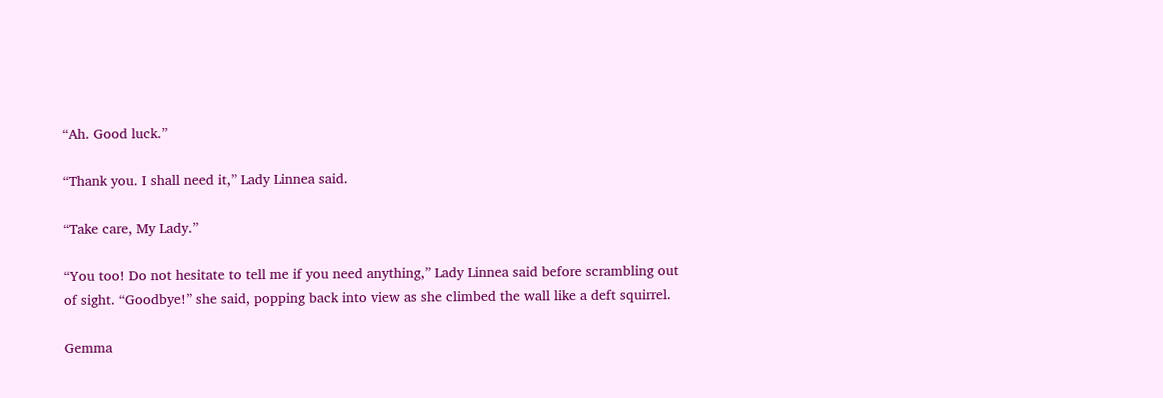“Ah. Good luck.”

“Thank you. I shall need it,” Lady Linnea said.

“Take care, My Lady.”

“You too! Do not hesitate to tell me if you need anything,” Lady Linnea said before scrambling out of sight. “Goodbye!” she said, popping back into view as she climbed the wall like a deft squirrel.

Gemma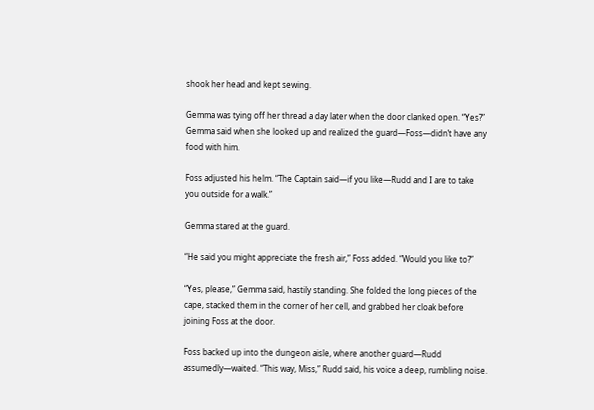shook her head and kept sewing.

Gemma was tying off her thread a day later when the door clanked open. “Yes?” Gemma said when she looked up and realized the guard—Foss—didn’t have any food with him.

Foss adjusted his helm. “The Captain said—if you like—Rudd and I are to take you outside for a walk.”

Gemma stared at the guard.

“He said you might appreciate the fresh air,” Foss added. “Would you like to?”

“Yes, please,” Gemma said, hastily standing. She folded the long pieces of the cape, stacked them in the corner of her cell, and grabbed her cloak before joining Foss at the door.

Foss backed up into the dungeon aisle, where another guard—Rudd assumedly—waited. “This way, Miss,” Rudd said, his voice a deep, rumbling noise.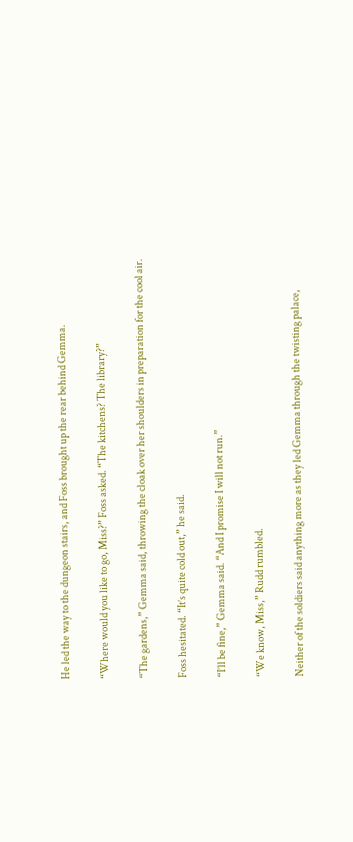He led the way to the dungeon stairs, and Foss brought up the rear behind Gemma.

“Where would you like to go, Miss?” Foss asked. “The kitchens? The library?”

“The gardens,” Gemma said, throwing the cloak over her shoulders in preparation for the cool air.

Foss hesitated. “It’s quite cold out,” he said.

“I’ll be fine,” Gemma said. “And I promise I will not run.”

“We know, Miss,” Rudd rumbled.

Neither of the soldiers said anything more as they led Gemma through the twisting palace,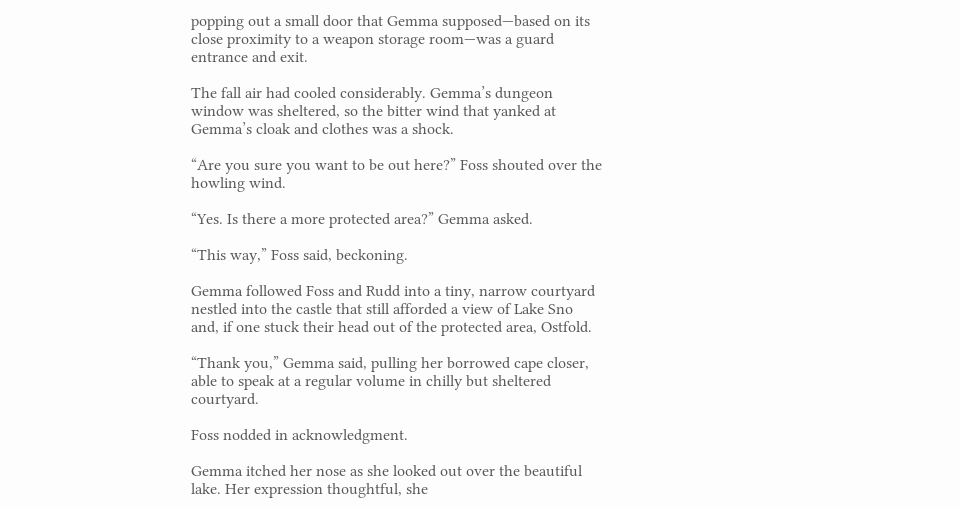popping out a small door that Gemma supposed—based on its close proximity to a weapon storage room—was a guard entrance and exit.

The fall air had cooled considerably. Gemma’s dungeon window was sheltered, so the bitter wind that yanked at Gemma’s cloak and clothes was a shock.

“Are you sure you want to be out here?” Foss shouted over the howling wind.

“Yes. Is there a more protected area?” Gemma asked.

“This way,” Foss said, beckoning.

Gemma followed Foss and Rudd into a tiny, narrow courtyard nestled into the castle that still afforded a view of Lake Sno and, if one stuck their head out of the protected area, Ostfold.

“Thank you,” Gemma said, pulling her borrowed cape closer, able to speak at a regular volume in chilly but sheltered courtyard.

Foss nodded in acknowledgment.

Gemma itched her nose as she looked out over the beautiful lake. Her expression thoughtful, she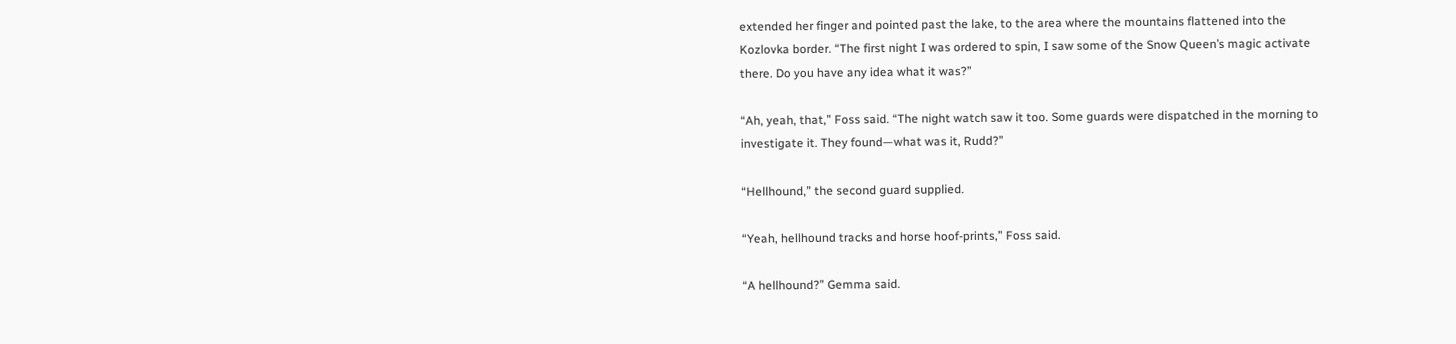extended her finger and pointed past the lake, to the area where the mountains flattened into the Kozlovka border. “The first night I was ordered to spin, I saw some of the Snow Queen’s magic activate there. Do you have any idea what it was?”

“Ah, yeah, that,” Foss said. “The night watch saw it too. Some guards were dispatched in the morning to investigate it. They found—what was it, Rudd?”

“Hellhound,” the second guard supplied.

“Yeah, hellhound tracks and horse hoof-prints,” Foss said.

“A hellhound?” Gemma said.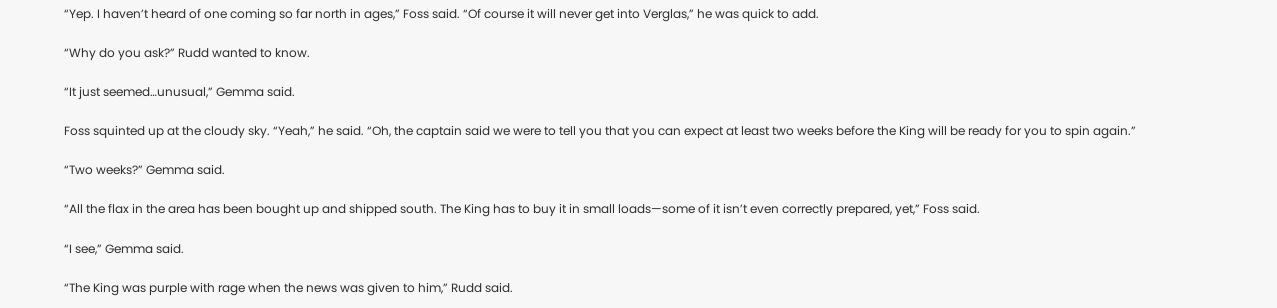“Yep. I haven’t heard of one coming so far north in ages,” Foss said. “Of course it will never get into Verglas,” he was quick to add.

“Why do you ask?” Rudd wanted to know.

“It just seemed…unusual,” Gemma said.

Foss squinted up at the cloudy sky. “Yeah,” he said. “Oh, the captain said we were to tell you that you can expect at least two weeks before the King will be ready for you to spin again.”

“Two weeks?” Gemma said.

“All the flax in the area has been bought up and shipped south. The King has to buy it in small loads—some of it isn’t even correctly prepared, yet,” Foss said.

“I see,” Gemma said.

“The King was purple with rage when the news was given to him,” Rudd said.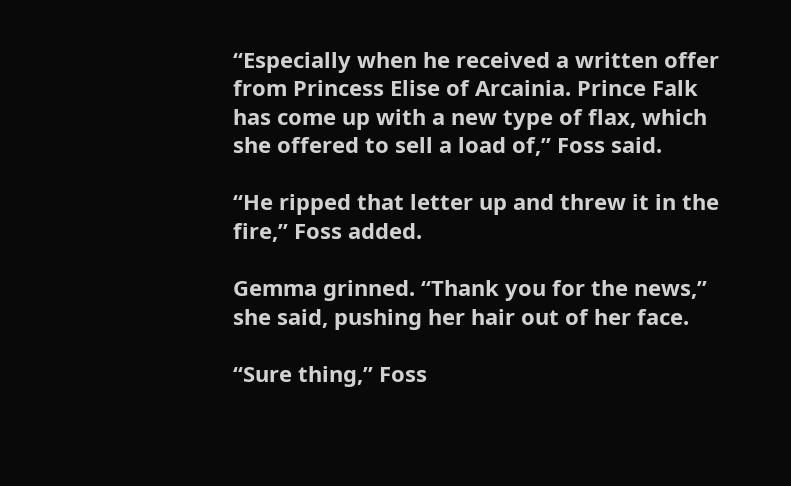“Especially when he received a written offer from Princess Elise of Arcainia. Prince Falk has come up with a new type of flax, which she offered to sell a load of,” Foss said.

“He ripped that letter up and threw it in the fire,” Foss added.

Gemma grinned. “Thank you for the news,” she said, pushing her hair out of her face.

“Sure thing,” Foss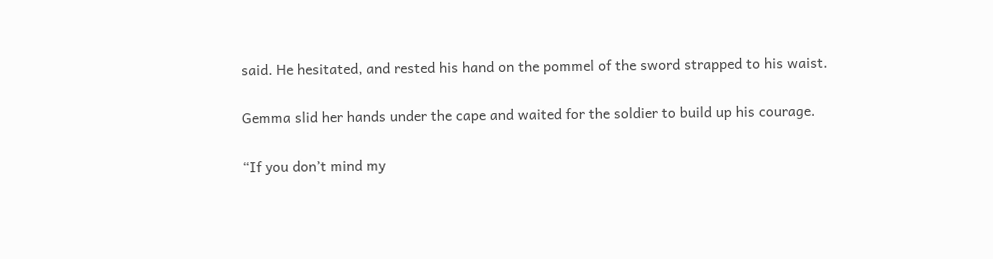said. He hesitated, and rested his hand on the pommel of the sword strapped to his waist.

Gemma slid her hands under the cape and waited for the soldier to build up his courage.

“If you don’t mind my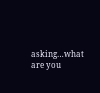asking…what are you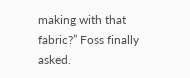making with that fabric?” Foss finally asked.